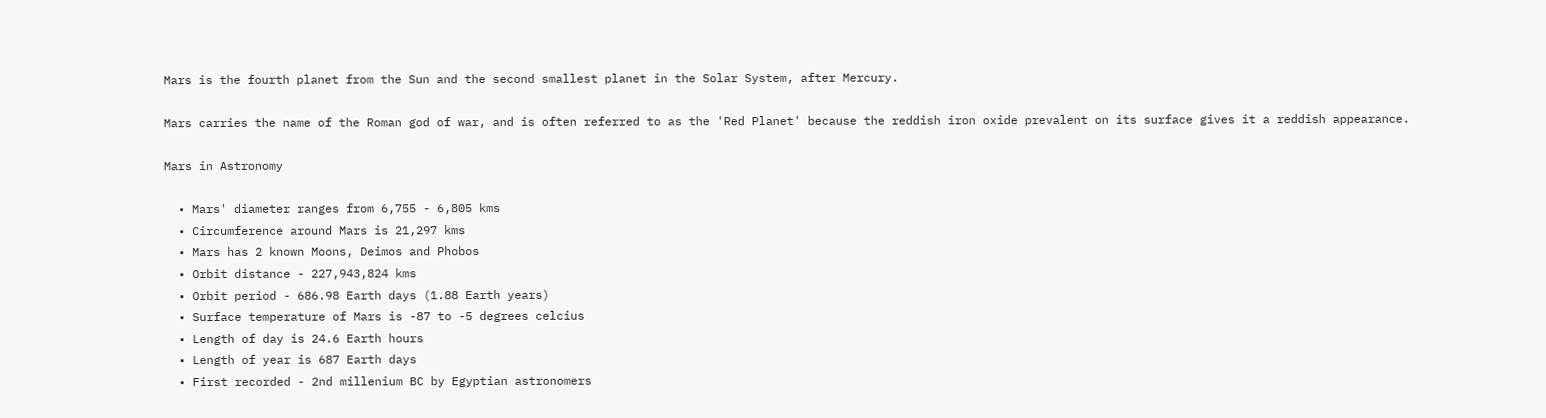Mars is the fourth planet from the Sun and the second smallest planet in the Solar System, after Mercury.

Mars carries the name of the Roman god of war, and is often referred to as the 'Red Planet' because the reddish iron oxide prevalent on its surface gives it a reddish appearance.

Mars in Astronomy

  • Mars' diameter ranges from 6,755 - 6,805 kms
  • Circumference around Mars is 21,297 kms
  • Mars has 2 known Moons, Deimos and Phobos
  • Orbit distance - 227,943,824 kms
  • Orbit period - 686.98 Earth days (1.88 Earth years)
  • Surface temperature of Mars is -87 to -5 degrees celcius
  • Length of day is 24.6 Earth hours
  • Length of year is 687 Earth days
  • First recorded - 2nd millenium BC by Egyptian astronomers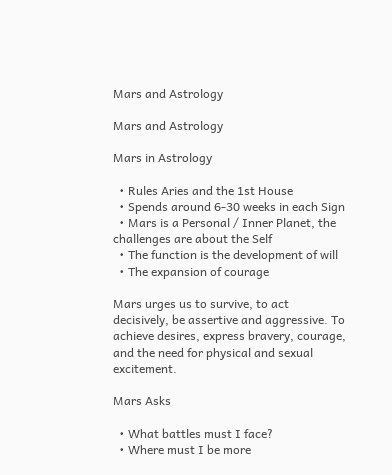Mars and Astrology

Mars and Astrology

Mars in Astrology

  • Rules Aries and the 1st House
  • Spends around 6-30 weeks in each Sign
  • Mars is a Personal / Inner Planet, the challenges are about the Self
  • The function is the development of will
  • The expansion of courage

Mars urges us to survive, to act decisively, be assertive and aggressive. To achieve desires, express bravery, courage, and the need for physical and sexual excitement.

Mars Asks

  • What battles must I face?
  • Where must I be more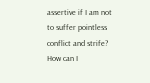assertive if I am not to suffer pointless conflict and strife? How can I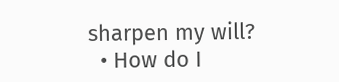sharpen my will?
  • How do I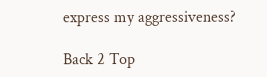express my aggressiveness?

Back 2 Top